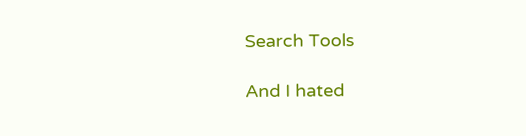Search Tools

And I hated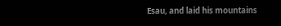Esau, and laid his mountains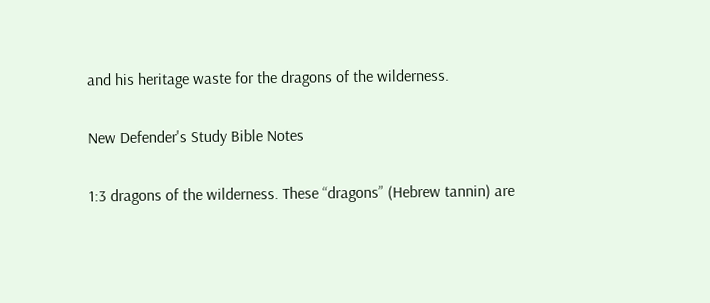and his heritage waste for the dragons of the wilderness.

New Defender's Study Bible Notes

1:3 dragons of the wilderness. These “dragons” (Hebrew tannin) are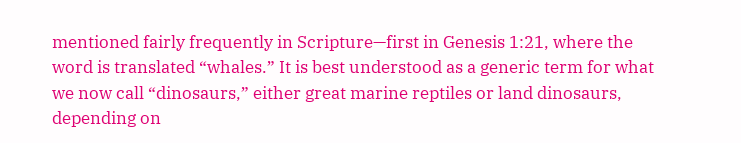mentioned fairly frequently in Scripture—first in Genesis 1:21, where the word is translated “whales.” It is best understood as a generic term for what we now call “dinosaurs,” either great marine reptiles or land dinosaurs, depending on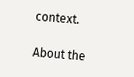context.

About the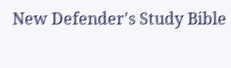New Defender's Study Bible